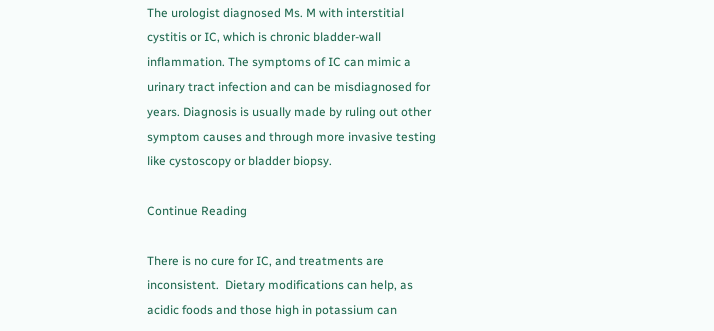The urologist diagnosed Ms. M with interstitial cystitis or IC, which is chronic bladder-wall inflammation. The symptoms of IC can mimic a urinary tract infection and can be misdiagnosed for years. Diagnosis is usually made by ruling out other symptom causes and through more invasive testing like cystoscopy or bladder biopsy.

Continue Reading

There is no cure for IC, and treatments are inconsistent.  Dietary modifications can help, as acidic foods and those high in potassium can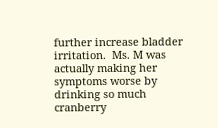further increase bladder irritation.  Ms. M was actually making her symptoms worse by drinking so much cranberry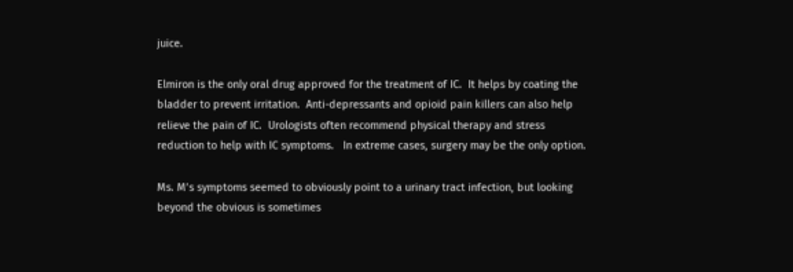juice.

Elmiron is the only oral drug approved for the treatment of IC.  It helps by coating the bladder to prevent irritation.  Anti-depressants and opioid pain killers can also help relieve the pain of IC.  Urologists often recommend physical therapy and stress reduction to help with IC symptoms.   In extreme cases, surgery may be the only option.

Ms. M’s symptoms seemed to obviously point to a urinary tract infection, but looking beyond the obvious is sometimes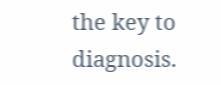the key to diagnosis.